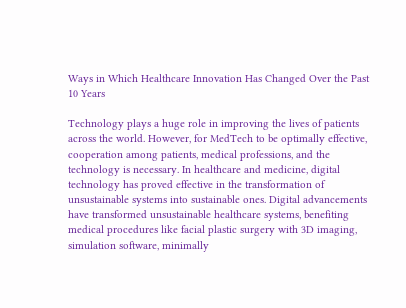Ways in Which Healthcare Innovation Has Changed Over the Past 10 Years

Technology plays a huge role in improving the lives of patients across the world. However, for MedTech to be optimally effective, cooperation among patients, medical professions, and the technology is necessary. In healthcare and medicine, digital technology has proved effective in the transformation of unsustainable systems into sustainable ones. Digital advancements have transformed unsustainable healthcare systems, benefiting medical procedures like facial plastic surgery with 3D imaging, simulation software, minimally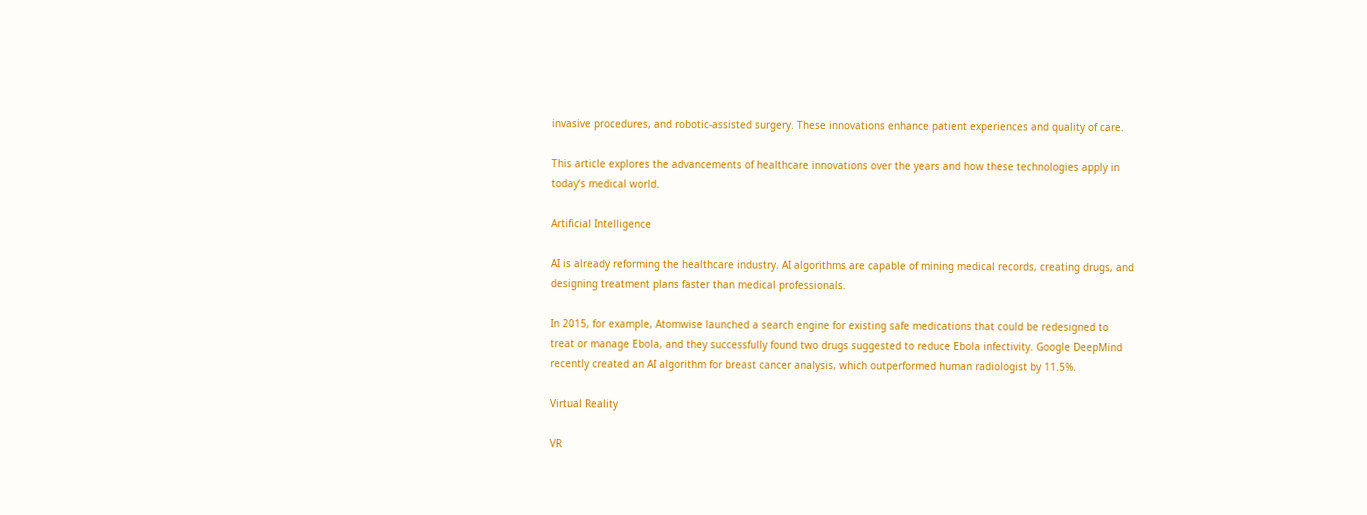invasive procedures, and robotic-assisted surgery. These innovations enhance patient experiences and quality of care.

This article explores the advancements of healthcare innovations over the years and how these technologies apply in today’s medical world.

Artificial Intelligence

AI is already reforming the healthcare industry. AI algorithms are capable of mining medical records, creating drugs, and designing treatment plans faster than medical professionals.

In 2015, for example, Atomwise launched a search engine for existing safe medications that could be redesigned to treat or manage Ebola, and they successfully found two drugs suggested to reduce Ebola infectivity. Google DeepMind recently created an AI algorithm for breast cancer analysis, which outperformed human radiologist by 11.5%.

Virtual Reality

VR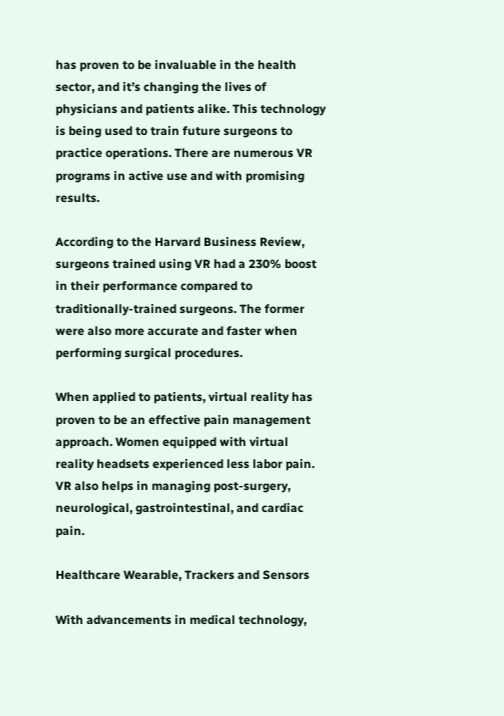has proven to be invaluable in the health sector, and it’s changing the lives of physicians and patients alike. This technology is being used to train future surgeons to practice operations. There are numerous VR programs in active use and with promising results.

According to the Harvard Business Review, surgeons trained using VR had a 230% boost in their performance compared to traditionally-trained surgeons. The former were also more accurate and faster when performing surgical procedures.

When applied to patients, virtual reality has proven to be an effective pain management approach. Women equipped with virtual reality headsets experienced less labor pain. VR also helps in managing post-surgery, neurological, gastrointestinal, and cardiac pain.

Healthcare Wearable, Trackers and Sensors

With advancements in medical technology,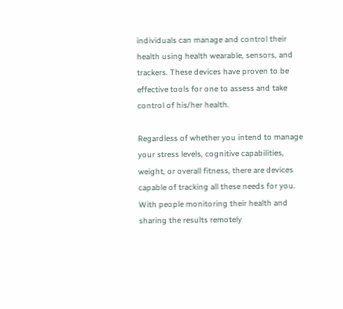individuals can manage and control their health using health wearable, sensors, and trackers. These devices have proven to be effective tools for one to assess and take control of his/her health.

Regardless of whether you intend to manage your stress levels, cognitive capabilities, weight, or overall fitness, there are devices capable of tracking all these needs for you. With people monitoring their health and sharing the results remotely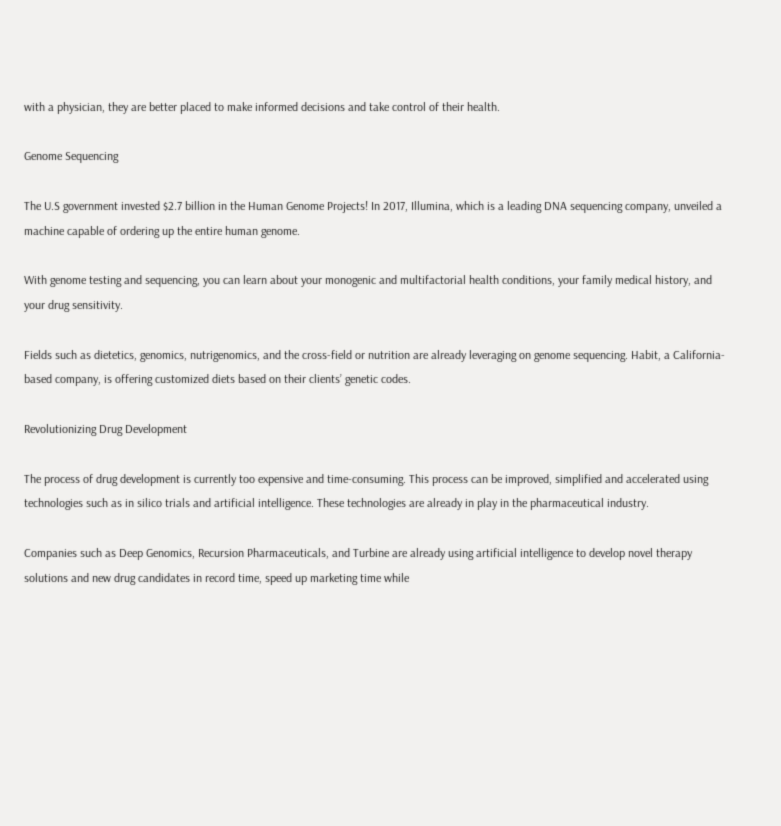with a physician, they are better placed to make informed decisions and take control of their health.

Genome Sequencing

The U.S government invested $2.7 billion in the Human Genome Projects! In 2017, Illumina, which is a leading DNA sequencing company, unveiled a machine capable of ordering up the entire human genome.

With genome testing and sequencing, you can learn about your monogenic and multifactorial health conditions, your family medical history, and your drug sensitivity.

Fields such as dietetics, genomics, nutrigenomics, and the cross-field or nutrition are already leveraging on genome sequencing. Habit, a California-based company, is offering customized diets based on their clients’ genetic codes.

Revolutionizing Drug Development

The process of drug development is currently too expensive and time-consuming. This process can be improved, simplified and accelerated using technologies such as in silico trials and artificial intelligence. These technologies are already in play in the pharmaceutical industry.

Companies such as Deep Genomics, Recursion Pharmaceuticals, and Turbine are already using artificial intelligence to develop novel therapy solutions and new drug candidates in record time, speed up marketing time while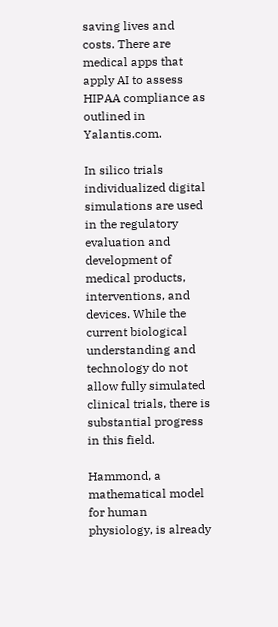saving lives and costs. There are medical apps that apply AI to assess HIPAA compliance as outlined in Yalantis.com.

In silico trials individualized digital simulations are used in the regulatory evaluation and development of medical products, interventions, and devices. While the current biological understanding and technology do not allow fully simulated clinical trials, there is substantial progress in this field.

Hammond, a mathematical model for human physiology, is already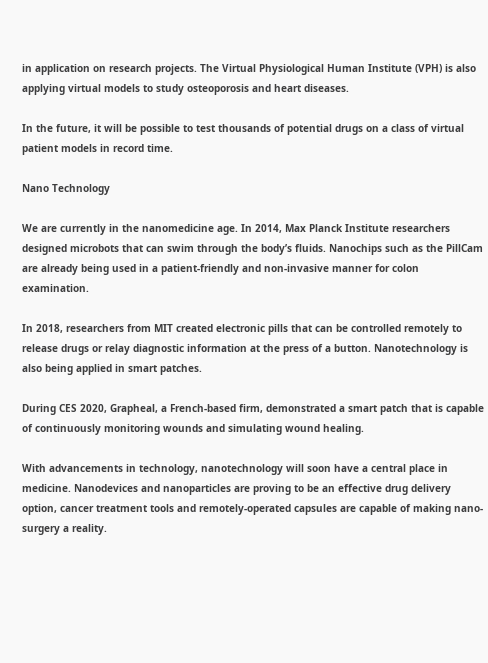in application on research projects. The Virtual Physiological Human Institute (VPH) is also applying virtual models to study osteoporosis and heart diseases.

In the future, it will be possible to test thousands of potential drugs on a class of virtual patient models in record time.

Nano Technology

We are currently in the nanomedicine age. In 2014, Max Planck Institute researchers designed microbots that can swim through the body’s fluids. Nanochips such as the PillCam are already being used in a patient-friendly and non-invasive manner for colon examination.

In 2018, researchers from MIT created electronic pills that can be controlled remotely to release drugs or relay diagnostic information at the press of a button. Nanotechnology is also being applied in smart patches.

During CES 2020, Grapheal, a French-based firm, demonstrated a smart patch that is capable of continuously monitoring wounds and simulating wound healing.

With advancements in technology, nanotechnology will soon have a central place in medicine. Nanodevices and nanoparticles are proving to be an effective drug delivery option, cancer treatment tools and remotely-operated capsules are capable of making nano-surgery a reality.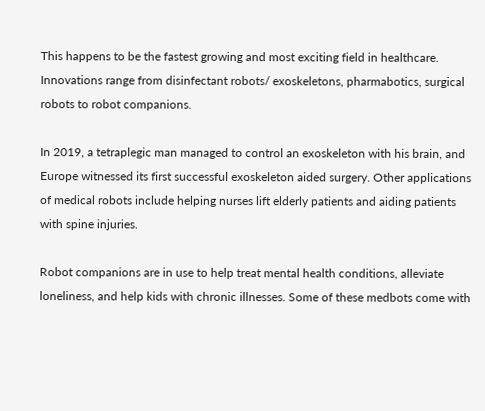This happens to be the fastest growing and most exciting field in healthcare. Innovations range from disinfectant robots/ exoskeletons, pharmabotics, surgical robots to robot companions.

In 2019, a tetraplegic man managed to control an exoskeleton with his brain, and Europe witnessed its first successful exoskeleton aided surgery. Other applications of medical robots include helping nurses lift elderly patients and aiding patients with spine injuries.

Robot companions are in use to help treat mental health conditions, alleviate loneliness, and help kids with chronic illnesses. Some of these medbots come with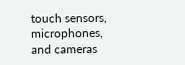touch sensors, microphones, and cameras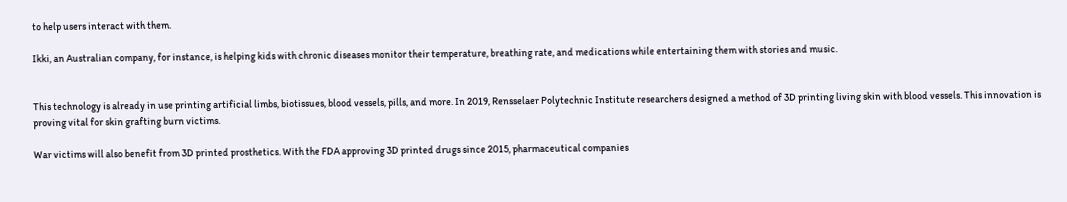to help users interact with them.

Ikki, an Australian company, for instance, is helping kids with chronic diseases monitor their temperature, breathing rate, and medications while entertaining them with stories and music.


This technology is already in use printing artificial limbs, biotissues, blood vessels, pills, and more. In 2019, Rensselaer Polytechnic Institute researchers designed a method of 3D printing living skin with blood vessels. This innovation is proving vital for skin grafting burn victims.

War victims will also benefit from 3D printed prosthetics. With the FDA approving 3D printed drugs since 2015, pharmaceutical companies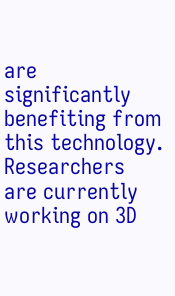are significantly benefiting from this technology. Researchers are currently working on 3D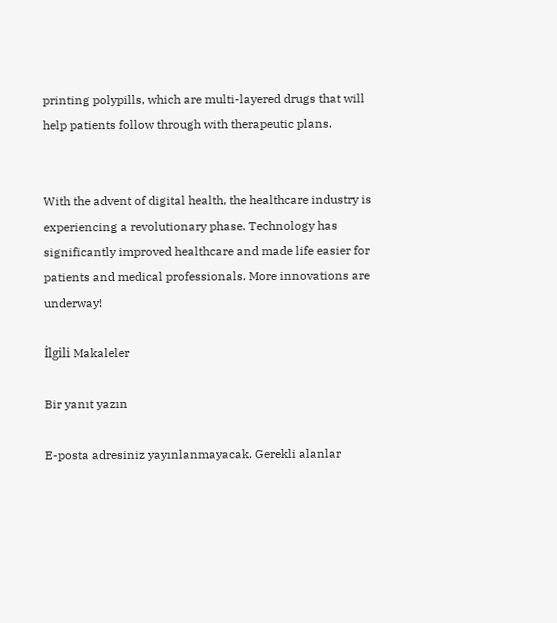printing polypills, which are multi-layered drugs that will help patients follow through with therapeutic plans.


With the advent of digital health, the healthcare industry is experiencing a revolutionary phase. Technology has significantly improved healthcare and made life easier for patients and medical professionals. More innovations are underway!

İlgili Makaleler

Bir yanıt yazın

E-posta adresiniz yayınlanmayacak. Gerekli alanlar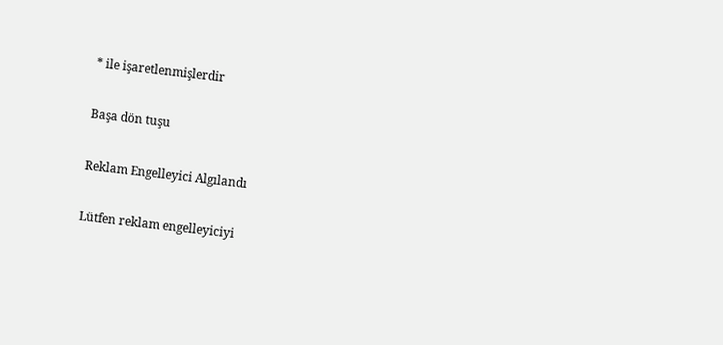* ile işaretlenmişlerdir

Başa dön tuşu

Reklam Engelleyici Algılandı

Lütfen reklam engelleyiciyi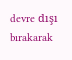devre dışı bırakarak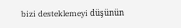bizi desteklemeyi düşünün